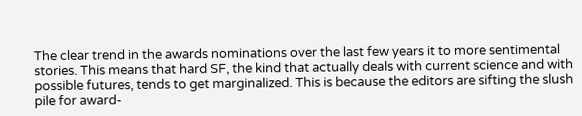The clear trend in the awards nominations over the last few years it to more sentimental stories. This means that hard SF, the kind that actually deals with current science and with possible futures, tends to get marginalized. This is because the editors are sifting the slush pile for award-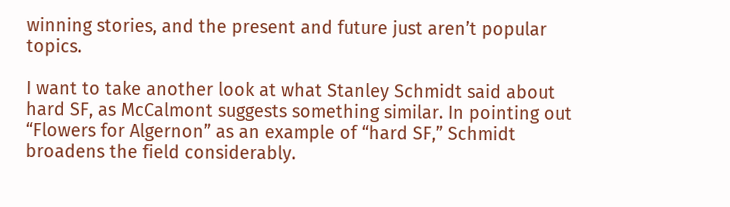winning stories, and the present and future just aren’t popular topics.

I want to take another look at what Stanley Schmidt said about hard SF, as McCalmont suggests something similar. In pointing out “Flowers for Algernon” as an example of “hard SF,” Schmidt broadens the field considerably.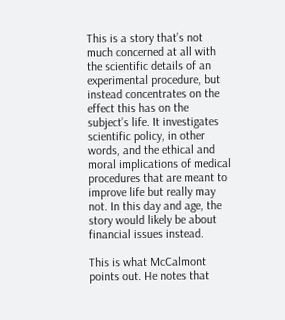This is a story that’s not much concerned at all with the scientific details of an experimental procedure, but instead concentrates on the effect this has on the subject’s life. It investigates scientific policy, in other words, and the ethical and moral implications of medical procedures that are meant to improve life but really may not. In this day and age, the story would likely be about financial issues instead.

This is what McCalmont points out. He notes that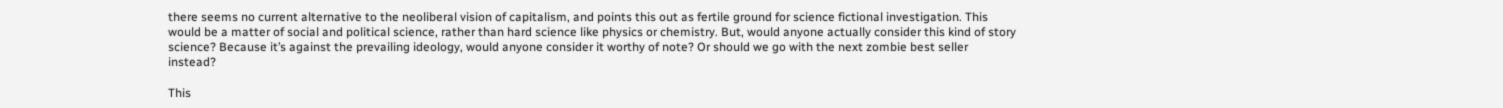there seems no current alternative to the neoliberal vision of capitalism, and points this out as fertile ground for science fictional investigation. This would be a matter of social and political science, rather than hard science like physics or chemistry. But, would anyone actually consider this kind of story science? Because it’s against the prevailing ideology, would anyone consider it worthy of note? Or should we go with the next zombie best seller instead?

This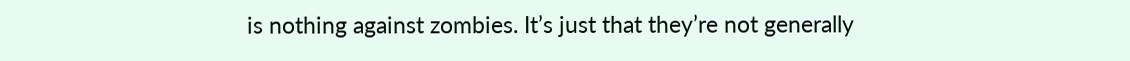is nothing against zombies. It’s just that they’re not generally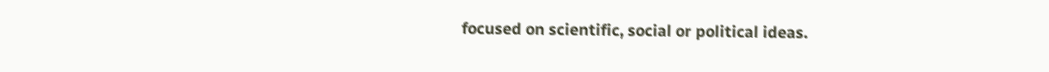focused on scientific, social or political ideas.